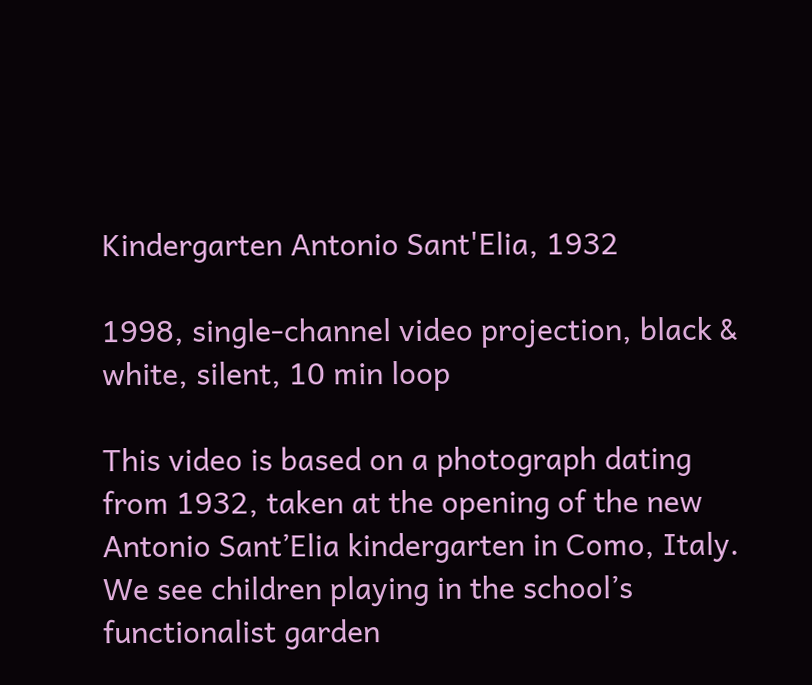Kindergarten Antonio Sant'Elia, 1932

1998, single-channel video projection, black & white, silent, 10 min loop

This video is based on a photograph dating from 1932, taken at the opening of the new Antonio Sant’Elia kindergarten in Como, Italy. We see children playing in the school’s functionalist garden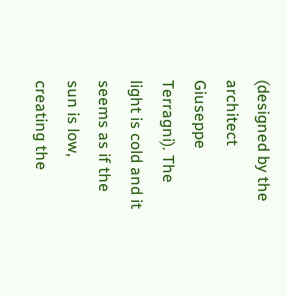(designed by the architect Giuseppe Terragni). The light is cold and it seems as if the sun is low, creating the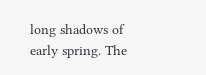long shadows of early spring. The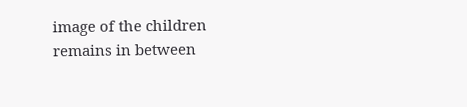image of the children remains in between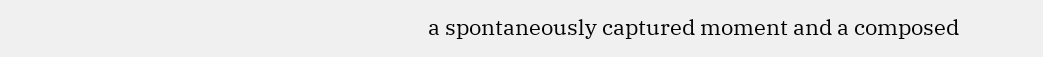a spontaneously captured moment and a composed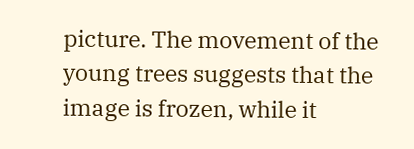picture. The movement of the young trees suggests that the image is frozen, while it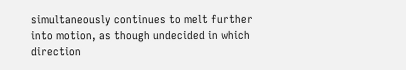simultaneously continues to melt further into motion, as though undecided in which direction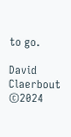to go.

David Claerbout ©2024